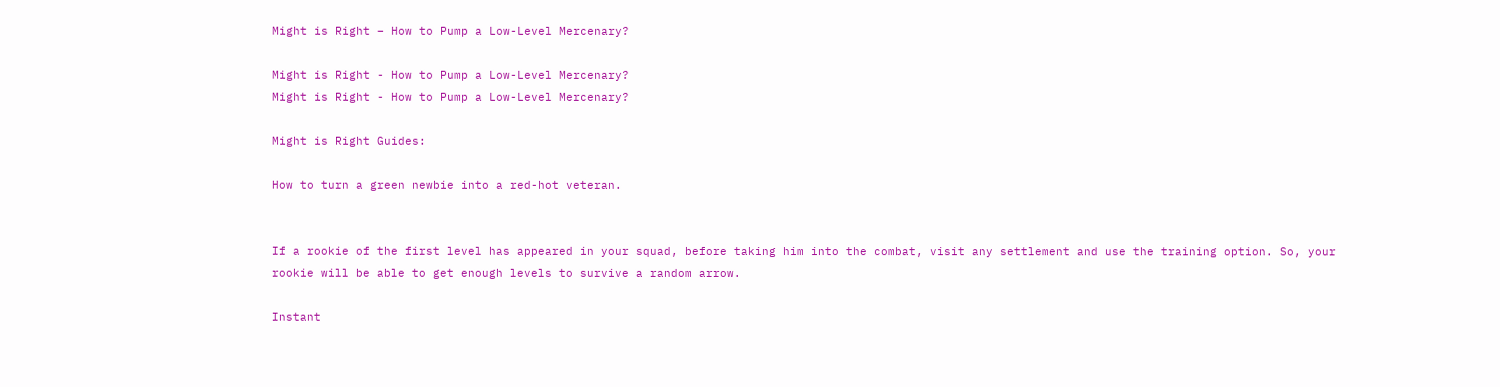Might is Right – How to Pump a Low-Level Mercenary?

Might is Right - How to Pump a Low-Level Mercenary?
Might is Right - How to Pump a Low-Level Mercenary?

Might is Right Guides:

How to turn a green newbie into a red-hot veteran.


If a rookie of the first level has appeared in your squad, before taking him into the combat, visit any settlement and use the training option. So, your rookie will be able to get enough levels to survive a random arrow.

Instant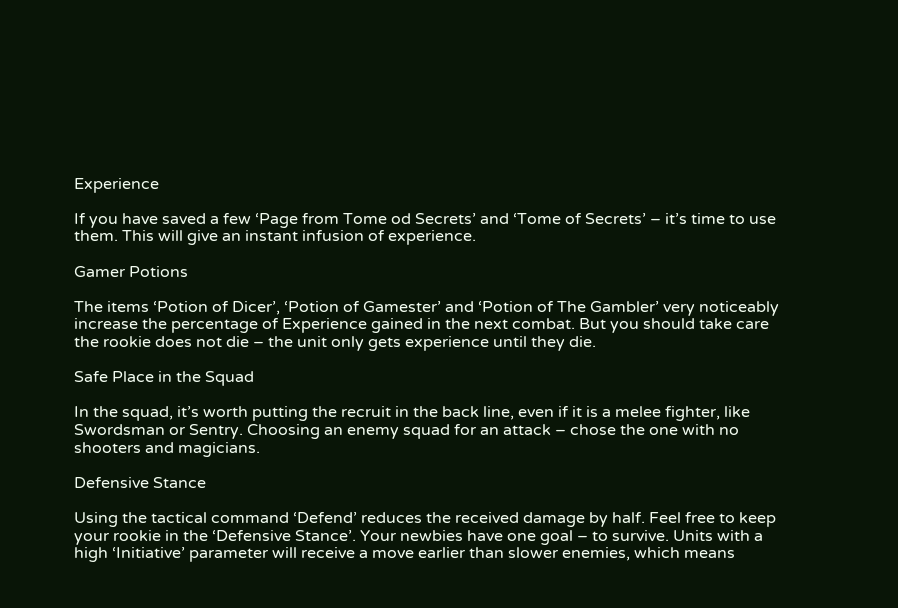Experience

If you have saved a few ‘Page from Tome od Secrets’ and ‘Tome of Secrets’ – it’s time to use them. This will give an instant infusion of experience.

Gamer Potions

The items ‘Potion of Dicer’, ‘Potion of Gamester’ and ‘Potion of The Gambler’ very noticeably increase the percentage of Experience gained in the next combat. But you should take care the rookie does not die – the unit only gets experience until they die.

Safe Place in the Squad

In the squad, it’s worth putting the recruit in the back line, even if it is a melee fighter, like Swordsman or Sentry. Choosing an enemy squad for an attack – chose the one with no shooters and magicians.

Defensive Stance

Using the tactical command ‘Defend’ reduces the received damage by half. Feel free to keep your rookie in the ‘Defensive Stance’. Your newbies have one goal – to survive. Units with a high ‘Initiative’ parameter will receive a move earlier than slower enemies, which means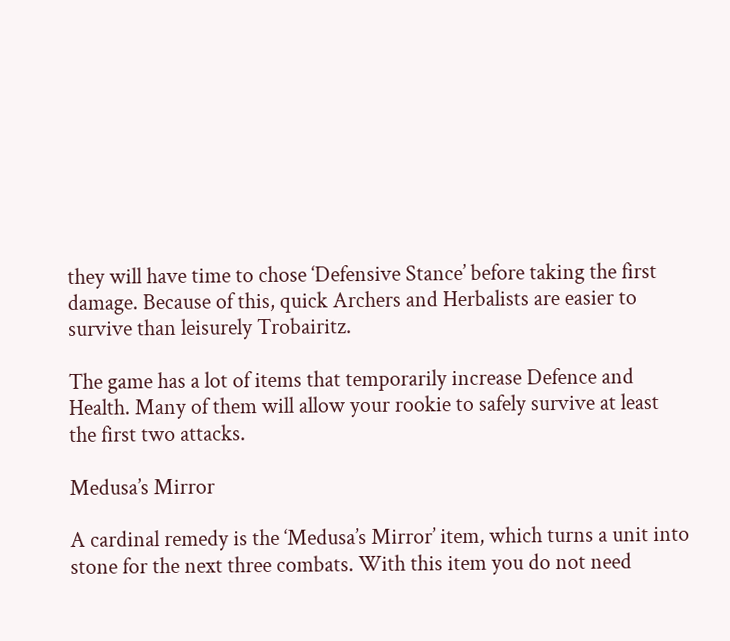they will have time to chose ‘Defensive Stance’ before taking the first damage. Because of this, quick Archers and Herbalists are easier to survive than leisurely Trobairitz.

The game has a lot of items that temporarily increase Defence and Health. Many of them will allow your rookie to safely survive at least the first two attacks.

Medusa’s Mirror

A cardinal remedy is the ‘Medusa’s Mirror’ item, which turns a unit into stone for the next three combats. With this item you do not need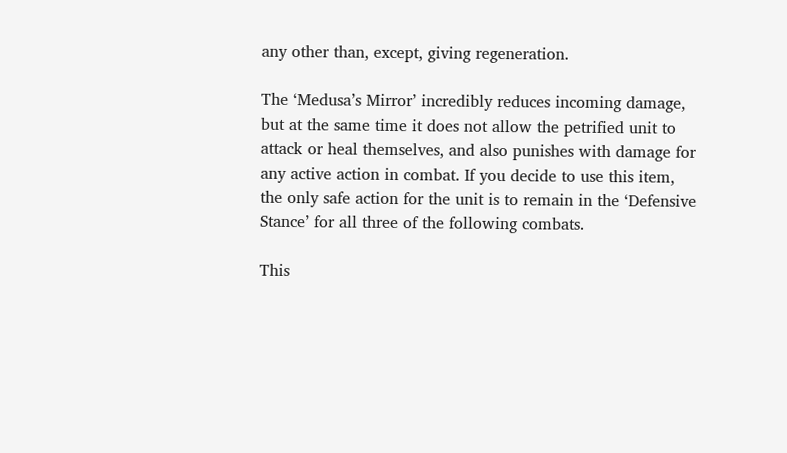any other than, except, giving regeneration.

The ‘Medusa’s Mirror’ incredibly reduces incoming damage, but at the same time it does not allow the petrified unit to attack or heal themselves, and also punishes with damage for any active action in combat. If you decide to use this item, the only safe action for the unit is to remain in the ‘Defensive Stance’ for all three of the following combats.

This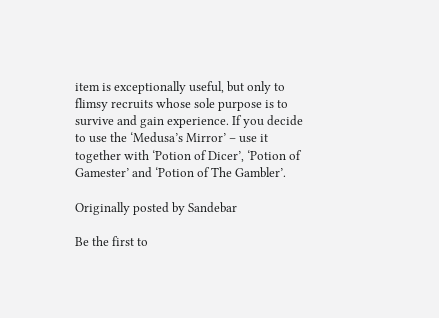item is exceptionally useful, but only to flimsy recruits whose sole purpose is to survive and gain experience. If you decide to use the ‘Medusa’s Mirror’ – use it together with ‘Potion of Dicer’, ‘Potion of Gamester’ and ‘Potion of The Gambler’.

Originally posted by Sandebar

Be the first to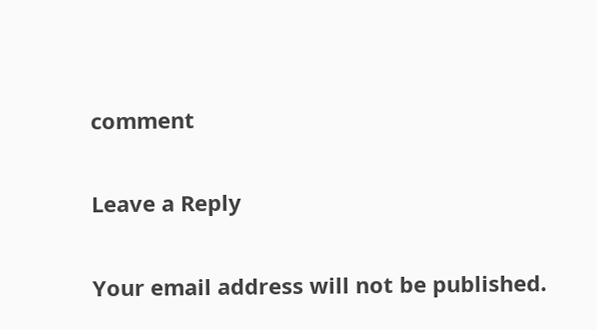comment

Leave a Reply

Your email address will not be published.